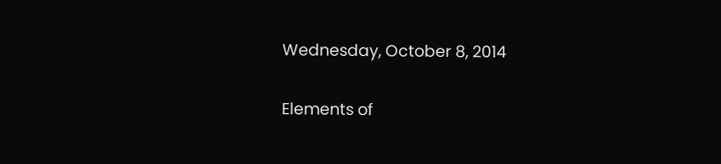Wednesday, October 8, 2014

Elements of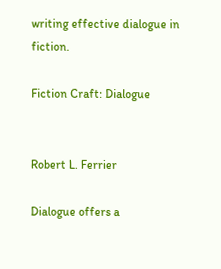writing effective dialogue in fiction.

Fiction Craft: Dialogue


Robert L. Ferrier

Dialogue offers a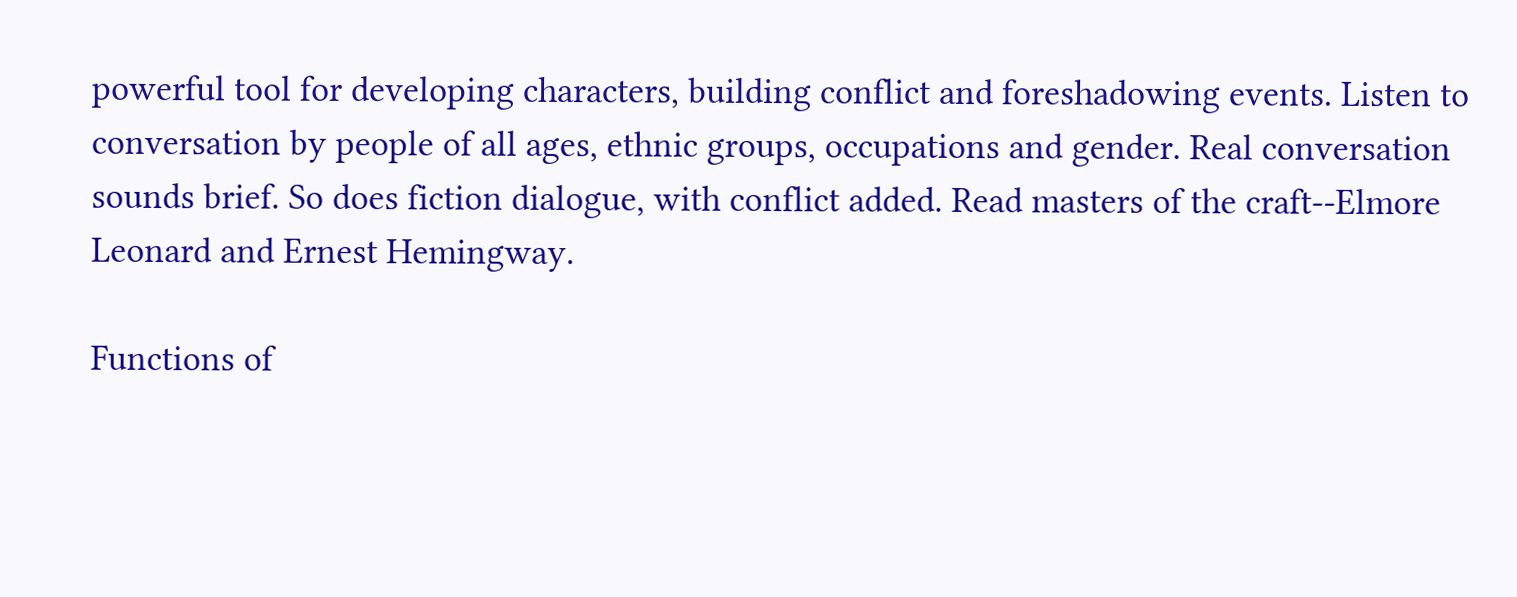powerful tool for developing characters, building conflict and foreshadowing events. Listen to conversation by people of all ages, ethnic groups, occupations and gender. Real conversation sounds brief. So does fiction dialogue, with conflict added. Read masters of the craft--Elmore Leonard and Ernest Hemingway.

Functions of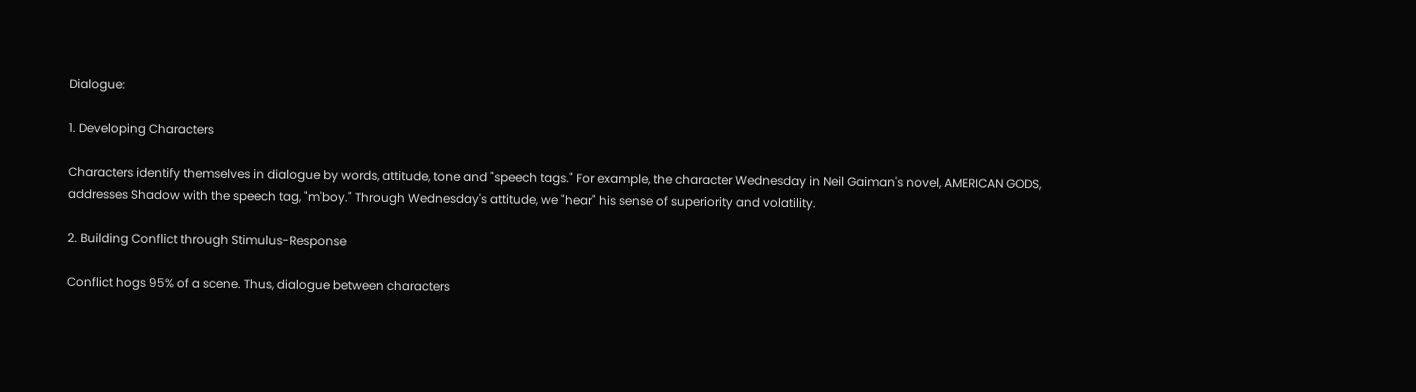Dialogue:

1. Developing Characters

Characters identify themselves in dialogue by words, attitude, tone and "speech tags." For example, the character Wednesday in Neil Gaiman's novel, AMERICAN GODS, addresses Shadow with the speech tag, "m'boy." Through Wednesday's attitude, we "hear" his sense of superiority and volatility.

2. Building Conflict through Stimulus-Response

Conflict hogs 95% of a scene. Thus, dialogue between characters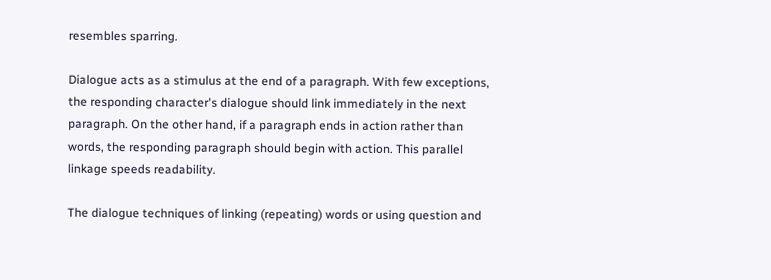resembles sparring.

Dialogue acts as a stimulus at the end of a paragraph. With few exceptions, the responding character's dialogue should link immediately in the next paragraph. On the other hand, if a paragraph ends in action rather than words, the responding paragraph should begin with action. This parallel linkage speeds readability.

The dialogue techniques of linking (repeating) words or using question and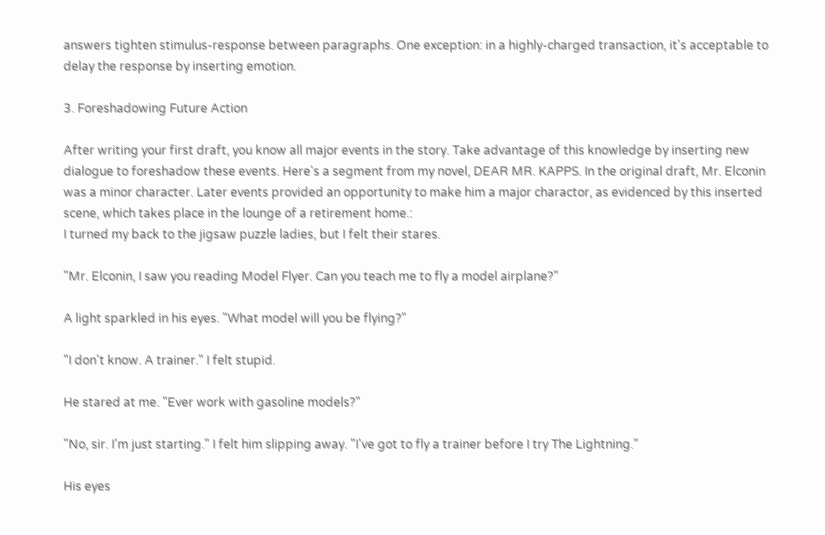answers tighten stimulus-response between paragraphs. One exception: in a highly-charged transaction, it's acceptable to delay the response by inserting emotion.

3. Foreshadowing Future Action

After writing your first draft, you know all major events in the story. Take advantage of this knowledge by inserting new dialogue to foreshadow these events. Here's a segment from my novel, DEAR MR. KAPPS. In the original draft, Mr. Elconin was a minor character. Later events provided an opportunity to make him a major charactor, as evidenced by this inserted scene, which takes place in the lounge of a retirement home.:
I turned my back to the jigsaw puzzle ladies, but I felt their stares.

"Mr. Elconin, I saw you reading Model Flyer. Can you teach me to fly a model airplane?"

A light sparkled in his eyes. "What model will you be flying?"

"I don't know. A trainer." I felt stupid.

He stared at me. "Ever work with gasoline models?"

"No, sir. I'm just starting." I felt him slipping away. "I've got to fly a trainer before I try The Lightning."

His eyes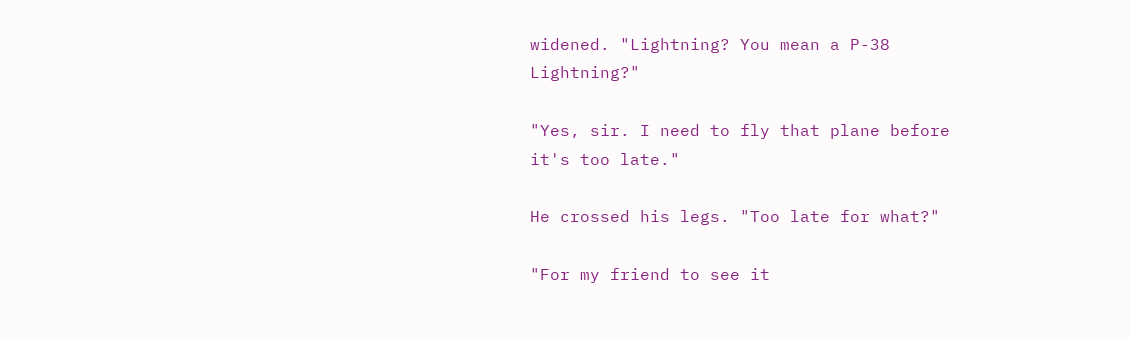widened. "Lightning? You mean a P-38 Lightning?"

"Yes, sir. I need to fly that plane before it's too late."

He crossed his legs. "Too late for what?"

"For my friend to see it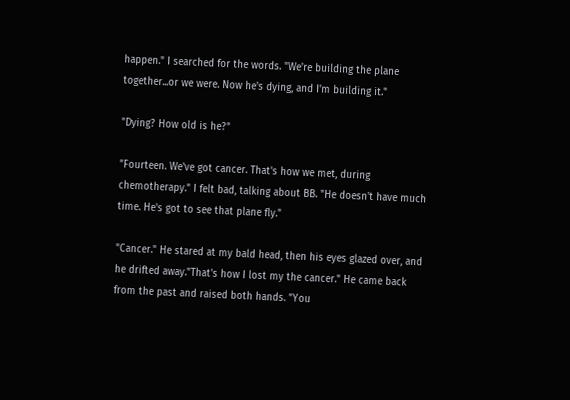happen." I searched for the words. "We're building the plane together...or we were. Now he's dying, and I'm building it."

"Dying? How old is he?"

"Fourteen. We've got cancer. That's how we met, during chemotherapy." I felt bad, talking about BB. "He doesn't have much time. He's got to see that plane fly."

"Cancer." He stared at my bald head, then his eyes glazed over, and he drifted away."That's how I lost my the cancer." He came back from the past and raised both hands. "You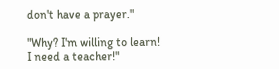don't have a prayer."

"Why? I'm willing to learn! I need a teacher!"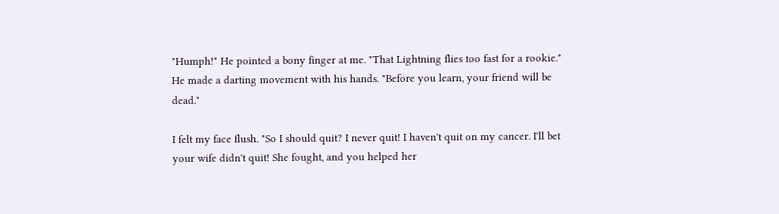"Humph!" He pointed a bony finger at me. "That Lightning flies too fast for a rookie." He made a darting movement with his hands. "Before you learn, your friend will be dead."

I felt my face flush. "So I should quit? I never quit! I haven't quit on my cancer. I'll bet your wife didn't quit! She fought, and you helped her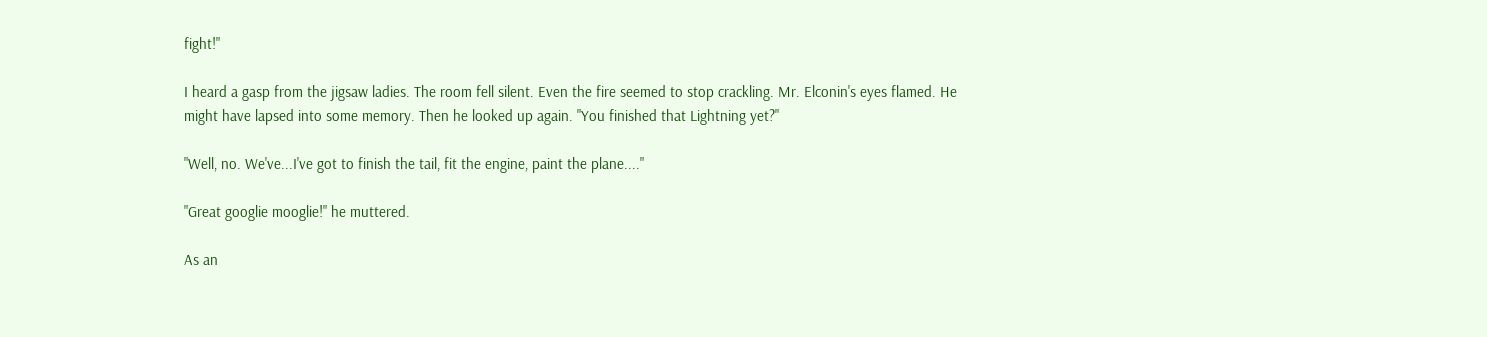fight!"

I heard a gasp from the jigsaw ladies. The room fell silent. Even the fire seemed to stop crackling. Mr. Elconin's eyes flamed. He might have lapsed into some memory. Then he looked up again. "You finished that Lightning yet?"

"Well, no. We've...I've got to finish the tail, fit the engine, paint the plane...."

"Great googlie mooglie!" he muttered.

As an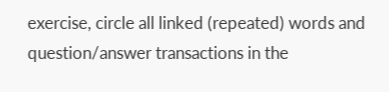exercise, circle all linked (repeated) words and question/answer transactions in the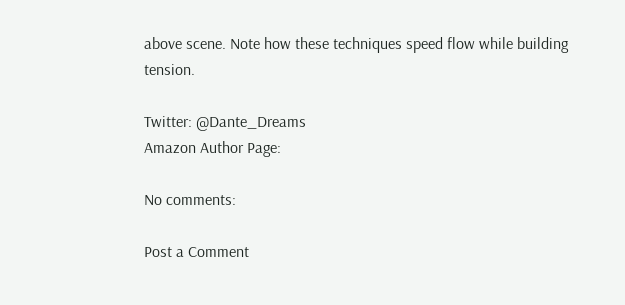above scene. Note how these techniques speed flow while building tension.

Twitter: @Dante_Dreams
Amazon Author Page:

No comments:

Post a Comment